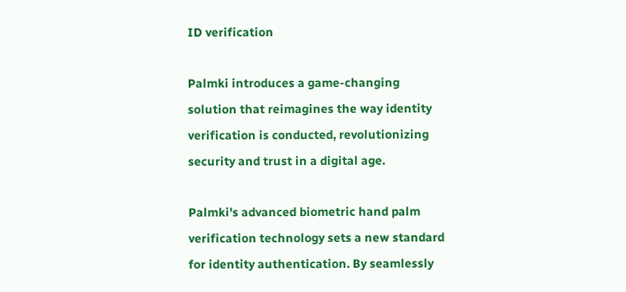ID verification

Palmki introduces a game-changing solution that reimagines the way identity verification is conducted, revolutionizing security and trust in a digital age.

Palmki's advanced biometric hand palm verification technology sets a new standard for identity authentication. By seamlessly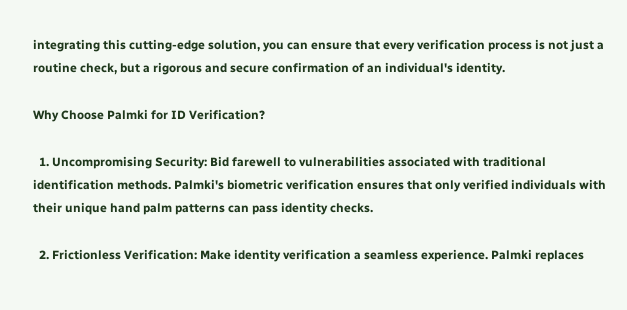integrating this cutting-edge solution, you can ensure that every verification process is not just a routine check, but a rigorous and secure confirmation of an individual's identity.

Why Choose Palmki for ID Verification?

  1. Uncompromising Security: Bid farewell to vulnerabilities associated with traditional identification methods. Palmki's biometric verification ensures that only verified individuals with their unique hand palm patterns can pass identity checks.

  2. Frictionless Verification: Make identity verification a seamless experience. Palmki replaces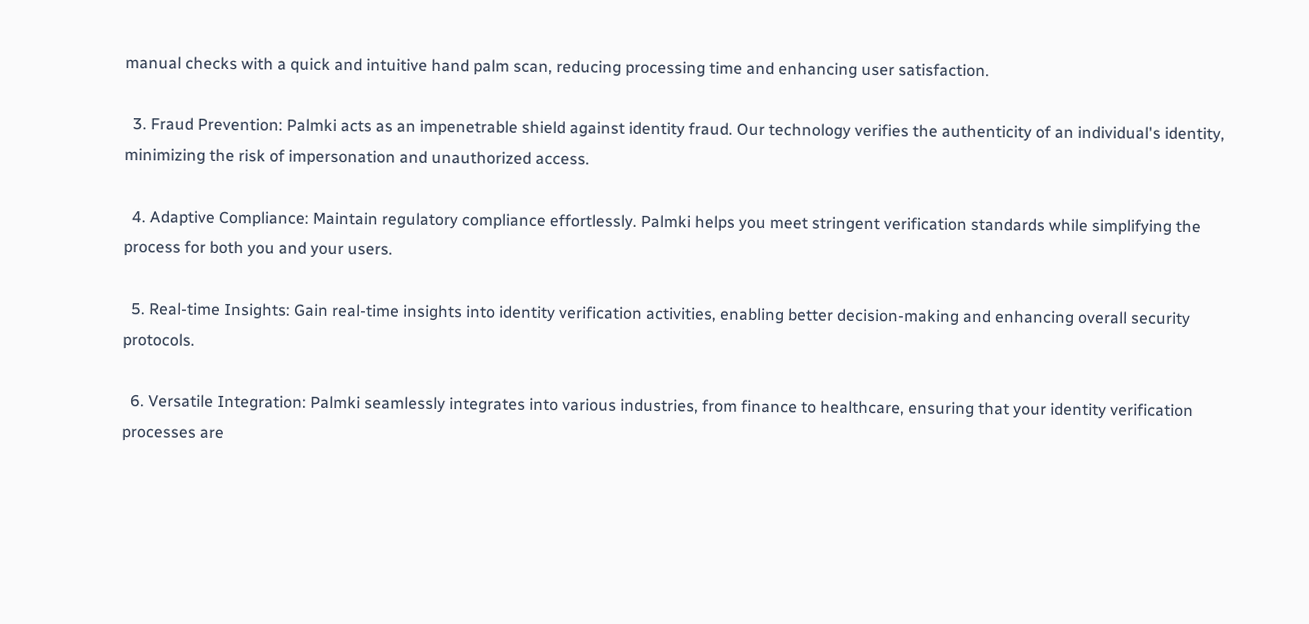manual checks with a quick and intuitive hand palm scan, reducing processing time and enhancing user satisfaction.

  3. Fraud Prevention: Palmki acts as an impenetrable shield against identity fraud. Our technology verifies the authenticity of an individual's identity, minimizing the risk of impersonation and unauthorized access.

  4. Adaptive Compliance: Maintain regulatory compliance effortlessly. Palmki helps you meet stringent verification standards while simplifying the process for both you and your users.

  5. Real-time Insights: Gain real-time insights into identity verification activities, enabling better decision-making and enhancing overall security protocols.

  6. Versatile Integration: Palmki seamlessly integrates into various industries, from finance to healthcare, ensuring that your identity verification processes are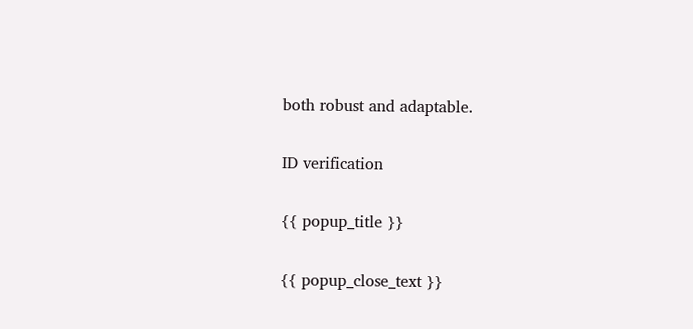both robust and adaptable.

ID verification

{{ popup_title }}

{{ popup_close_text }}